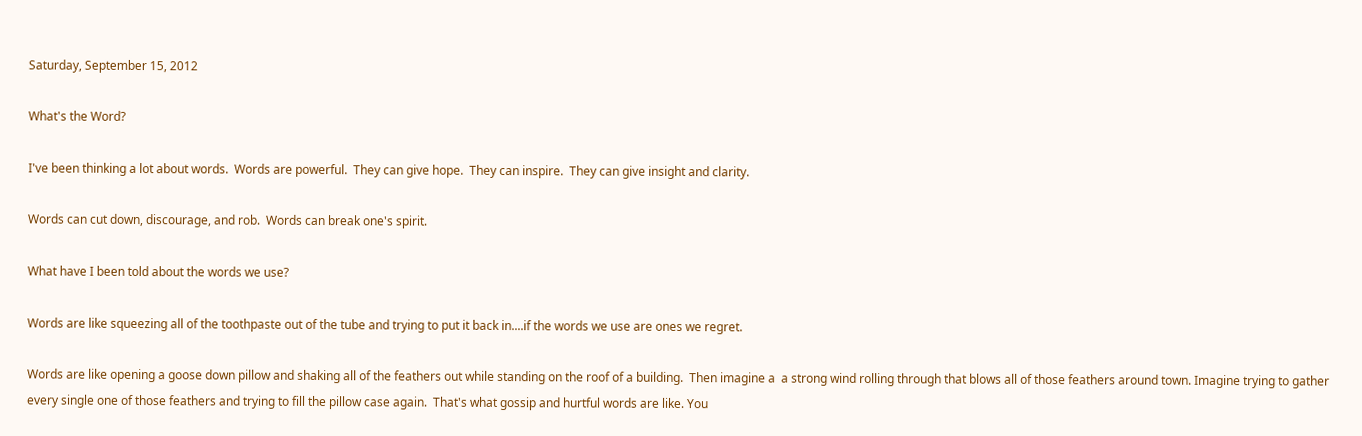Saturday, September 15, 2012

What's the Word?

I've been thinking a lot about words.  Words are powerful.  They can give hope.  They can inspire.  They can give insight and clarity.

Words can cut down, discourage, and rob.  Words can break one's spirit.

What have I been told about the words we use?

Words are like squeezing all of the toothpaste out of the tube and trying to put it back in....if the words we use are ones we regret.

Words are like opening a goose down pillow and shaking all of the feathers out while standing on the roof of a building.  Then imagine a  a strong wind rolling through that blows all of those feathers around town. Imagine trying to gather every single one of those feathers and trying to fill the pillow case again.  That's what gossip and hurtful words are like. You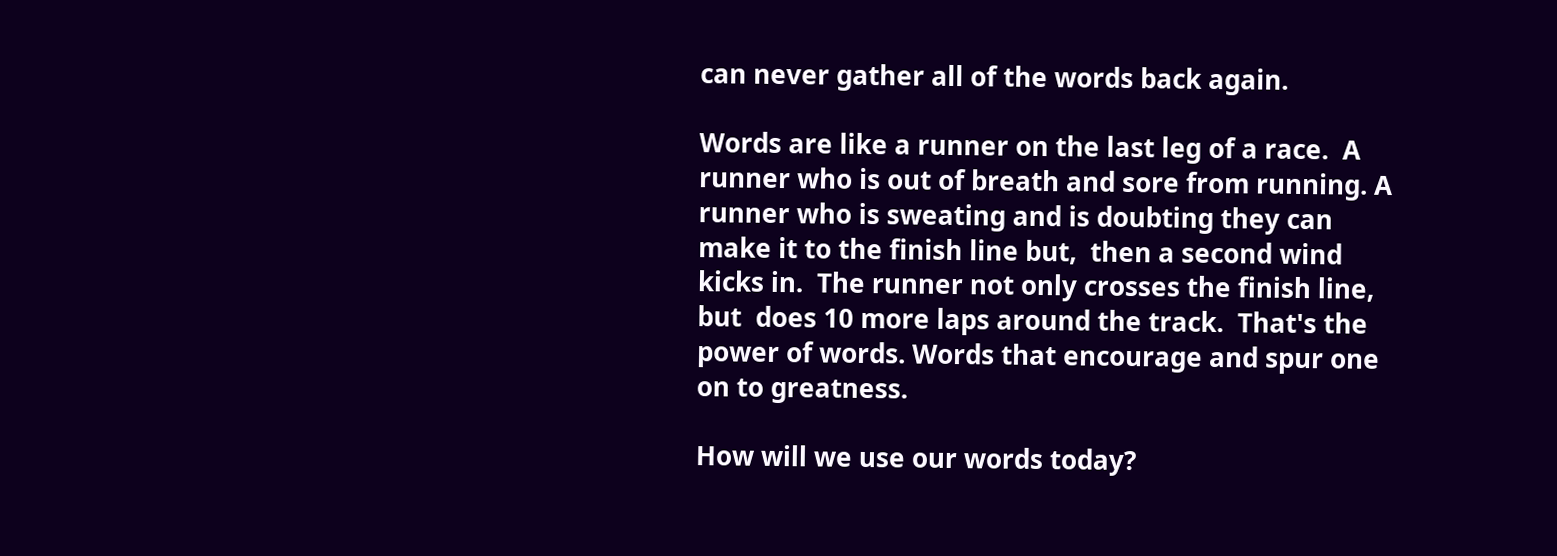can never gather all of the words back again.

Words are like a runner on the last leg of a race.  A runner who is out of breath and sore from running. A runner who is sweating and is doubting they can make it to the finish line but,  then a second wind kicks in.  The runner not only crosses the finish line, but  does 10 more laps around the track.  That's the power of words. Words that encourage and spur one on to greatness.

How will we use our words today?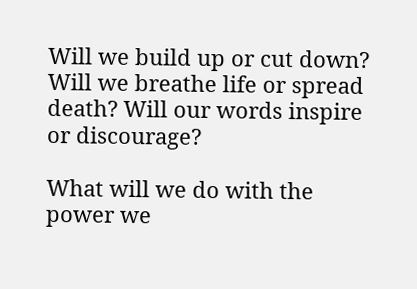Will we build up or cut down? Will we breathe life or spread death? Will our words inspire or discourage?

What will we do with the power we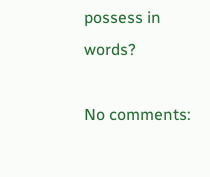possess in words?

No comments: